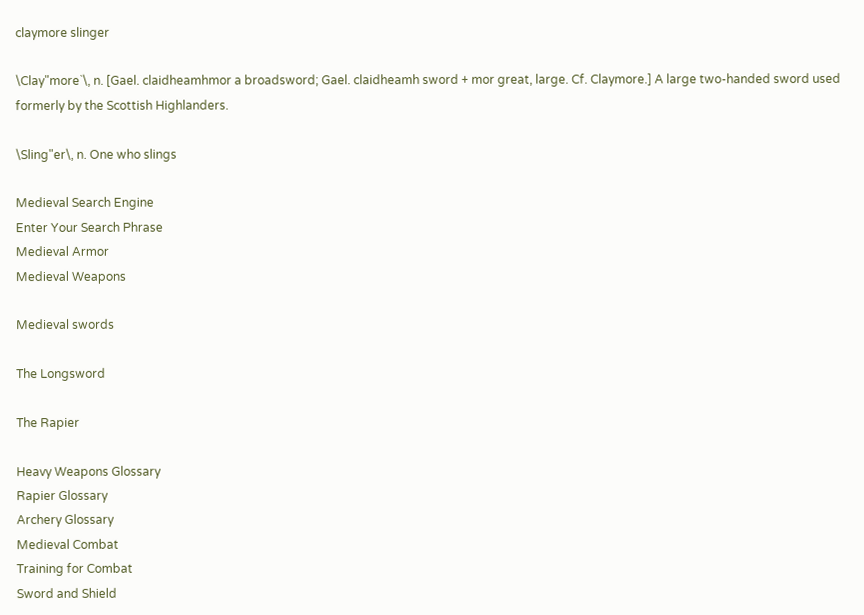claymore slinger

\Clay"more`\, n. [Gael. claidheamhmor a broadsword; Gael. claidheamh sword + mor great, large. Cf. Claymore.] A large two-handed sword used formerly by the Scottish Highlanders.

\Sling"er\, n. One who slings

Medieval Search Engine
Enter Your Search Phrase
Medieval Armor
Medieval Weapons

Medieval swords

The Longsword

The Rapier

Heavy Weapons Glossary
Rapier Glossary
Archery Glossary
Medieval Combat
Training for Combat
Sword and Shield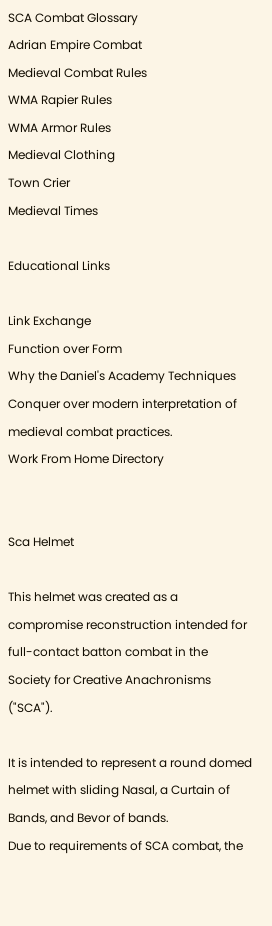SCA Combat Glossary
Adrian Empire Combat
Medieval Combat Rules
WMA Rapier Rules
WMA Armor Rules
Medieval Clothing
Town Crier
Medieval Times

Educational Links

Link Exchange
Function over Form
Why the Daniel's Academy Techniques Conquer over modern interpretation of medieval combat practices.
Work From Home Directory


Sca Helmet

This helmet was created as a compromise reconstruction intended for full-contact batton combat in the Society for Creative Anachronisms ("SCA").

It is intended to represent a round domed helmet with sliding Nasal, a Curtain of Bands, and Bevor of bands.
Due to requirements of SCA combat, the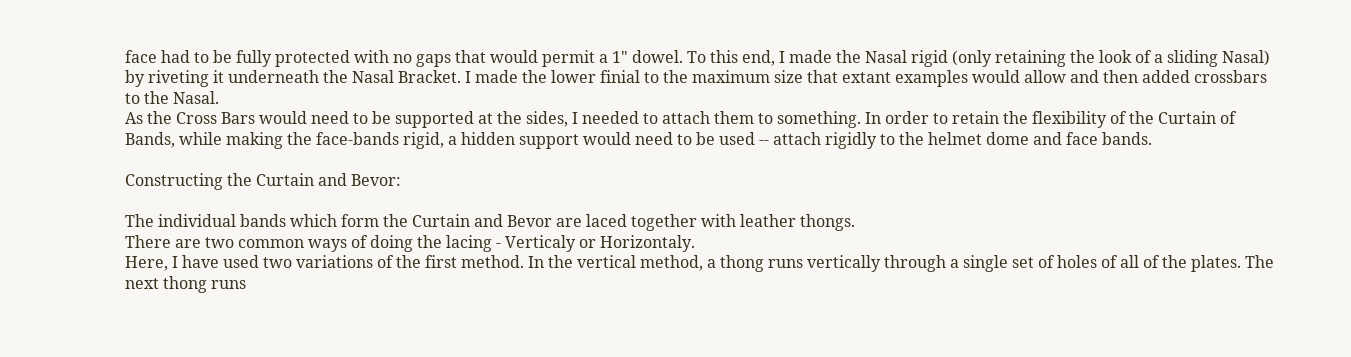face had to be fully protected with no gaps that would permit a 1" dowel. To this end, I made the Nasal rigid (only retaining the look of a sliding Nasal) by riveting it underneath the Nasal Bracket. I made the lower finial to the maximum size that extant examples would allow and then added crossbars to the Nasal.
As the Cross Bars would need to be supported at the sides, I needed to attach them to something. In order to retain the flexibility of the Curtain of Bands, while making the face-bands rigid, a hidden support would need to be used -- attach rigidly to the helmet dome and face bands.

Constructing the Curtain and Bevor:

The individual bands which form the Curtain and Bevor are laced together with leather thongs.
There are two common ways of doing the lacing - Verticaly or Horizontaly.
Here, I have used two variations of the first method. In the vertical method, a thong runs vertically through a single set of holes of all of the plates. The next thong runs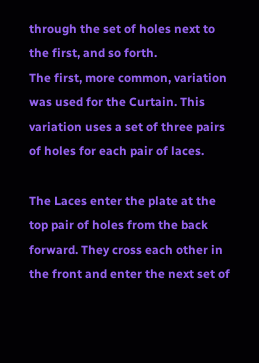through the set of holes next to the first, and so forth.
The first, more common, variation was used for the Curtain. This variation uses a set of three pairs of holes for each pair of laces.

The Laces enter the plate at the top pair of holes from the back forward. They cross each other in the front and enter the next set of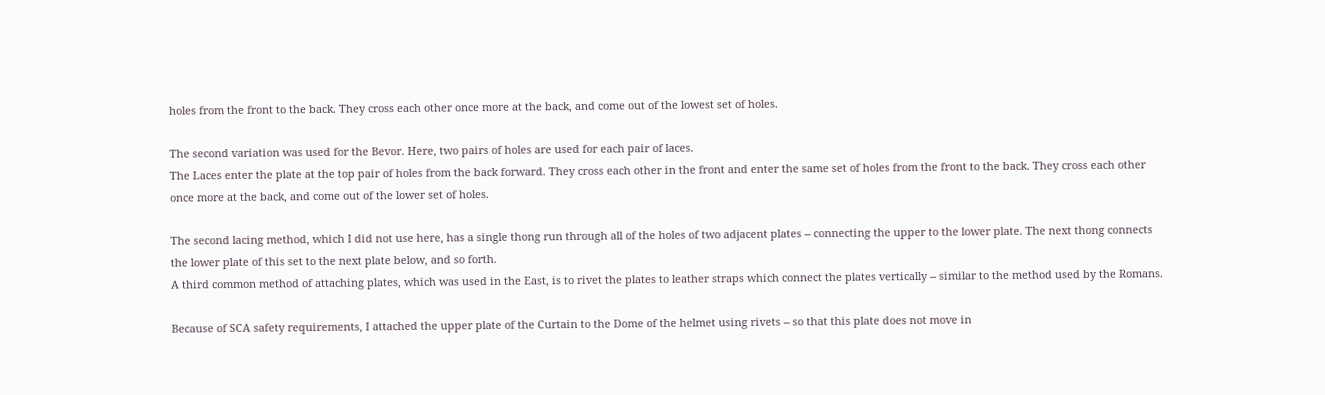holes from the front to the back. They cross each other once more at the back, and come out of the lowest set of holes.

The second variation was used for the Bevor. Here, two pairs of holes are used for each pair of laces.
The Laces enter the plate at the top pair of holes from the back forward. They cross each other in the front and enter the same set of holes from the front to the back. They cross each other once more at the back, and come out of the lower set of holes.

The second lacing method, which I did not use here, has a single thong run through all of the holes of two adjacent plates -- connecting the upper to the lower plate. The next thong connects the lower plate of this set to the next plate below, and so forth.
A third common method of attaching plates, which was used in the East, is to rivet the plates to leather straps which connect the plates vertically -- similar to the method used by the Romans.

Because of SCA safety requirements, I attached the upper plate of the Curtain to the Dome of the helmet using rivets -- so that this plate does not move in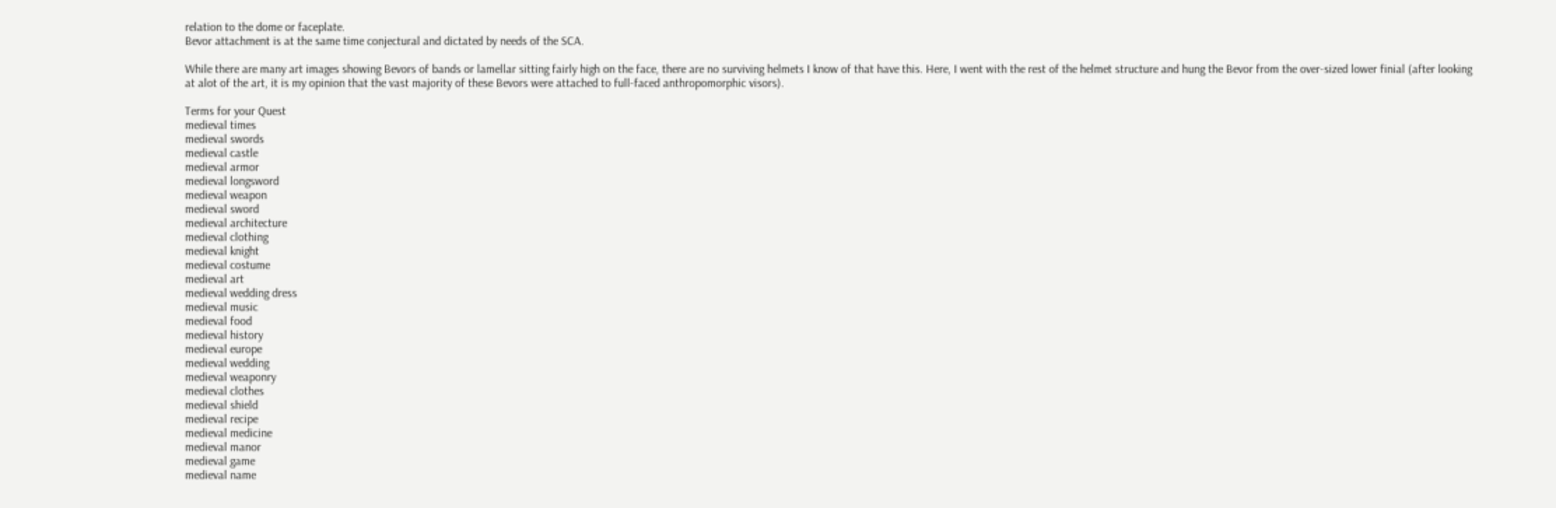relation to the dome or faceplate.
Bevor attachment is at the same time conjectural and dictated by needs of the SCA.

While there are many art images showing Bevors of bands or lamellar sitting fairly high on the face, there are no surviving helmets I know of that have this. Here, I went with the rest of the helmet structure and hung the Bevor from the over-sized lower finial (after looking at alot of the art, it is my opinion that the vast majority of these Bevors were attached to full-faced anthropomorphic visors).

Terms for your Quest
medieval times
medieval swords
medieval castle
medieval armor
medieval longsword
medieval weapon
medieval sword
medieval architecture
medieval clothing
medieval knight
medieval costume
medieval art
medieval wedding dress
medieval music
medieval food
medieval history
medieval europe
medieval wedding
medieval weaponry
medieval clothes
medieval shield
medieval recipe
medieval medicine
medieval manor
medieval game
medieval name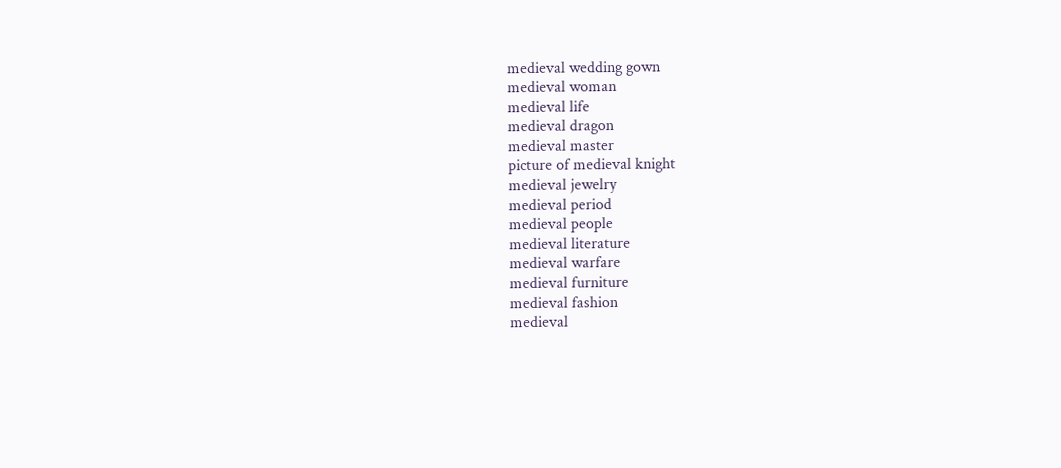medieval wedding gown
medieval woman
medieval life
medieval dragon
medieval master
picture of medieval knight
medieval jewelry
medieval period
medieval people
medieval literature
medieval warfare
medieval furniture
medieval fashion
medieval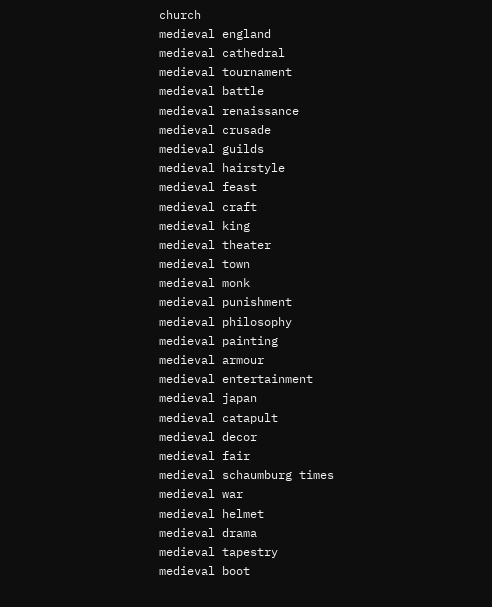church
medieval england
medieval cathedral
medieval tournament
medieval battle
medieval renaissance
medieval crusade
medieval guilds
medieval hairstyle
medieval feast
medieval craft
medieval king
medieval theater
medieval town
medieval monk
medieval punishment
medieval philosophy
medieval painting
medieval armour
medieval entertainment
medieval japan
medieval catapult
medieval decor
medieval fair
medieval schaumburg times
medieval war
medieval helmet
medieval drama
medieval tapestry
medieval boot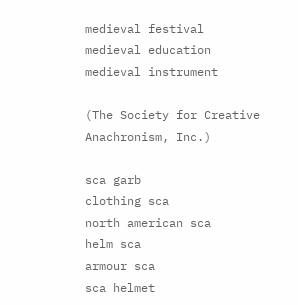medieval festival
medieval education
medieval instrument

(The Society for Creative Anachronism, Inc.)

sca garb
clothing sca
north american sca
helm sca
armour sca
sca helmet